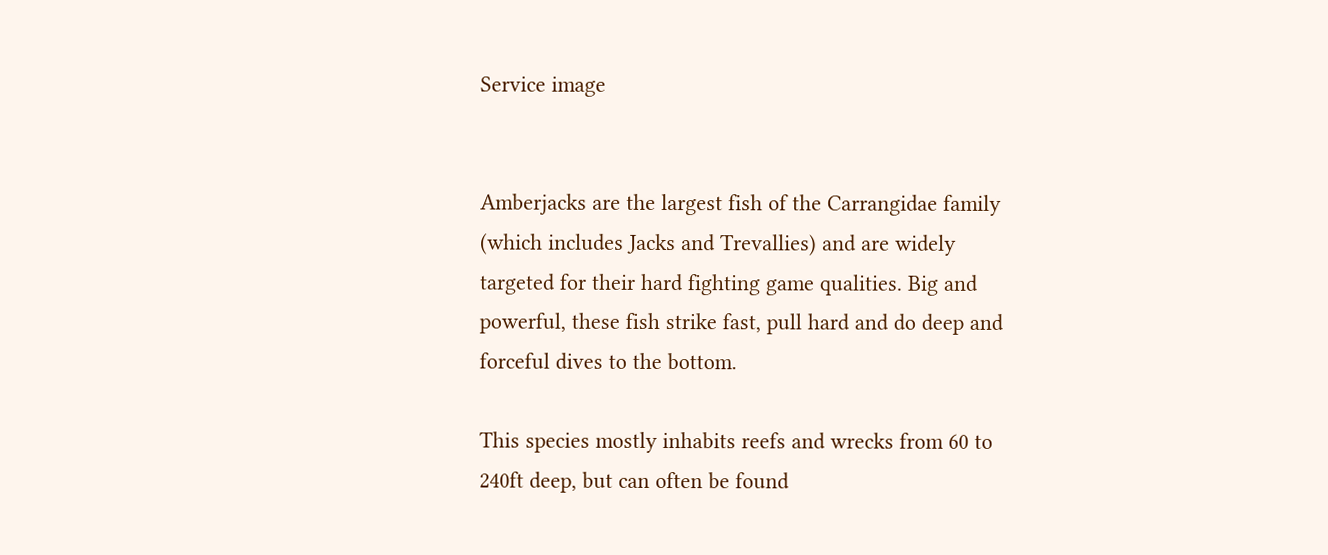Service image


Amberjacks are the largest fish of the Carrangidae family (which includes Jacks and Trevallies) and are widely targeted for their hard fighting game qualities. Big and powerful, these fish strike fast, pull hard and do deep and forceful dives to the bottom.

This species mostly inhabits reefs and wrecks from 60 to 240ft deep, but can often be found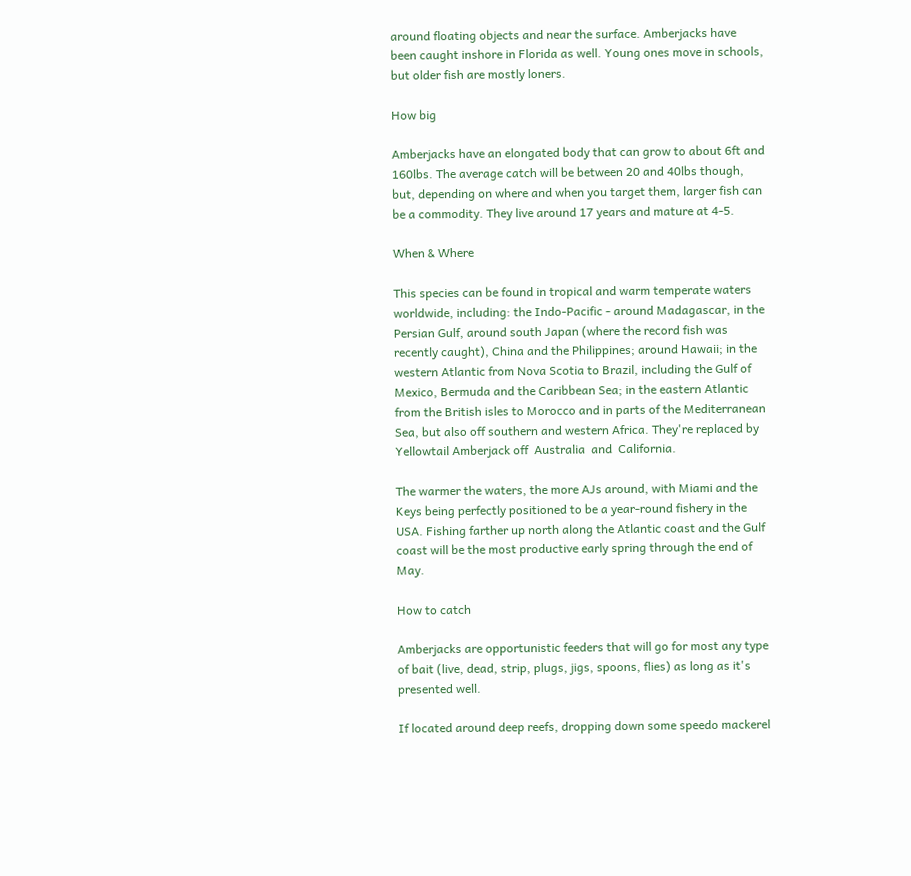around floating objects and near the surface. Amberjacks have been caught inshore in Florida as well. Young ones move in schools, but older fish are mostly loners.

How big

Amberjacks have an elongated body that can grow to about 6ft and 160lbs. The average catch will be between 20 and 40lbs though, but, depending on where and when you target them, larger fish can be a commodity. They live around 17 years and mature at 4-5.

When & Where

This species can be found in tropical and warm temperate waters worldwide, including: the Indo-Pacific - around Madagascar, in the Persian Gulf, around south Japan (where the record fish was recently caught), China and the Philippines; around Hawaii; in the western Atlantic from Nova Scotia to Brazil, including the Gulf of Mexico, Bermuda and the Caribbean Sea; in the eastern Atlantic from the British isles to Morocco and in parts of the Mediterranean Sea, but also off southern and western Africa. They're replaced by Yellowtail Amberjack off  Australia  and  California.

The warmer the waters, the more AJs around, with Miami and the Keys being perfectly positioned to be a year-round fishery in the USA. Fishing farther up north along the Atlantic coast and the Gulf coast will be the most productive early spring through the end of May.

How to catch

Amberjacks are opportunistic feeders that will go for most any type of bait (live, dead, strip, plugs, jigs, spoons, flies) as long as it's presented well.

If located around deep reefs, dropping down some speedo mackerel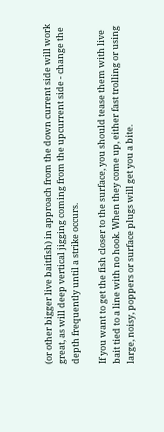(or other bigger live baitfish) in approach from the down current side will work great, as will deep vertical jigging coming from the upcurrent side - change the depth frequently until a strike occurs.

If you want to get the fish closer to the surface, you should tease them with live bait tied to a line with no hook. When they come up, either fast trolling or using large, noisy, poppers or surface plugs will get you a bite.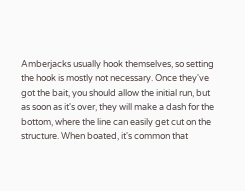Amberjacks usually hook themselves, so setting the hook is mostly not necessary. Once they've got the bait, you should allow the initial run, but as soon as it's over, they will make a dash for the bottom, where the line can easily get cut on the structure. When boated, it's common that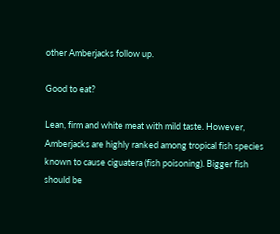other Amberjacks follow up.

Good to eat?

Lean, firm and white meat with mild taste. However, Amberjacks are highly ranked among tropical fish species known to cause ciguatera (fish poisoning). Bigger fish should be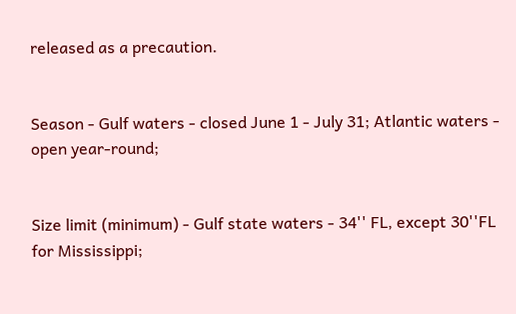released as a precaution.


Season - Gulf waters - closed June 1 - July 31; Atlantic waters - open year-round;


Size limit (minimum) - Gulf state waters - 34'' FL, except 30''FL for Mississippi;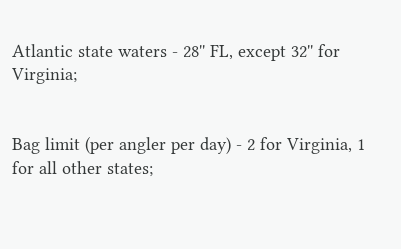Atlantic state waters - 28'' FL, except 32'' for Virginia;


Bag limit (per angler per day) - 2 for Virginia, 1 for all other states;